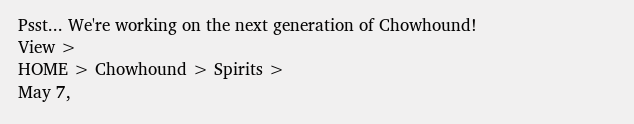Psst... We're working on the next generation of Chowhound! View >
HOME > Chowhound > Spirits >
May 7,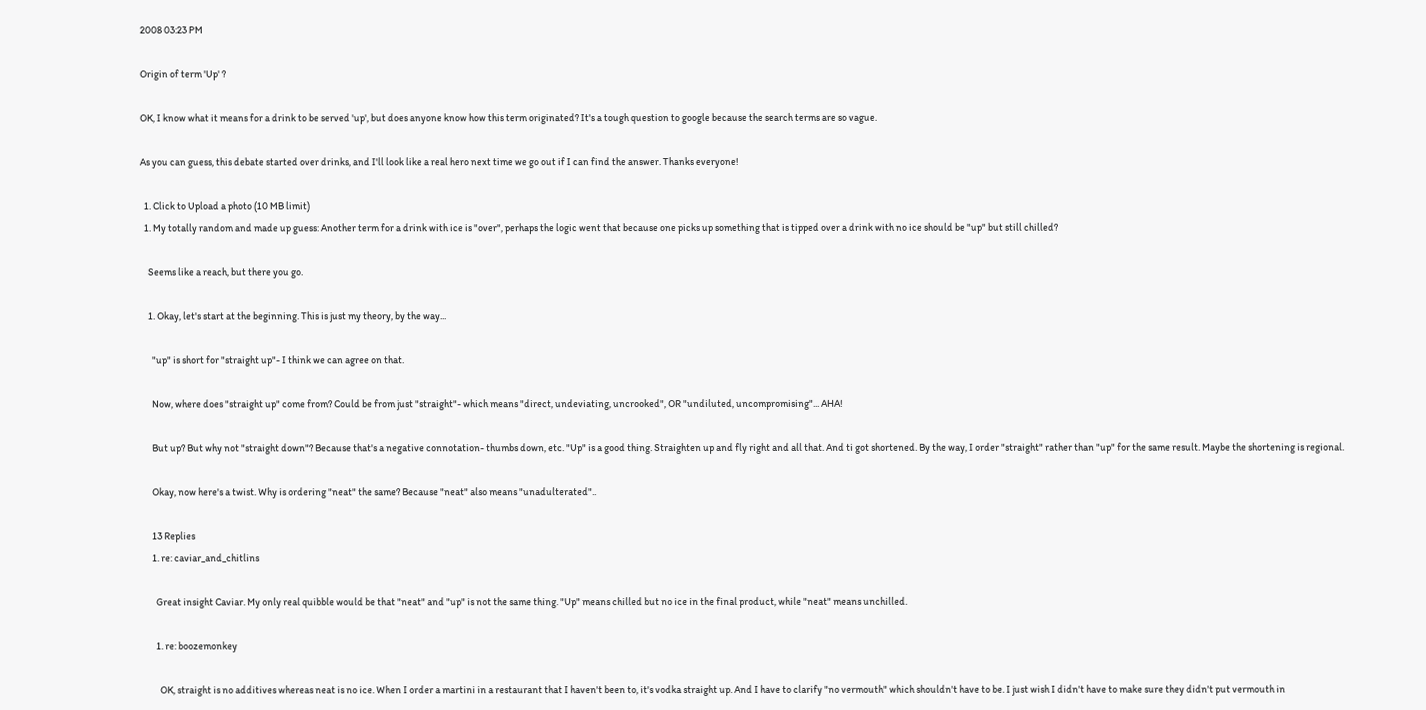2008 03:23 PM

Origin of term 'Up' ?

OK, I know what it means for a drink to be served 'up', but does anyone know how this term originated? It's a tough question to google because the search terms are so vague.

As you can guess, this debate started over drinks, and I'll look like a real hero next time we go out if I can find the answer. Thanks everyone!

  1. Click to Upload a photo (10 MB limit)
  1. My totally random and made up guess: Another term for a drink with ice is "over", perhaps the logic went that because one picks up something that is tipped over a drink with no ice should be "up" but still chilled?

    Seems like a reach, but there you go.

    1. Okay, let's start at the beginning. This is just my theory, by the way...

      "up" is short for "straight up"- I think we can agree on that.

      Now, where does "straight up" come from? Could be from just "straight"- which means "direct, undeviating, uncrooked", OR "undiluted, uncompromising"... AHA!

      But up? But why not "straight down"? Because that's a negative connotation- thumbs down, etc. "Up" is a good thing. Straighten up and fly right and all that. And ti got shortened. By the way, I order "straight" rather than "up" for the same result. Maybe the shortening is regional.

      Okay, now here's a twist. Why is ordering "neat" the same? Because "neat" also means "unadulterated"..

      13 Replies
      1. re: caviar_and_chitlins

        Great insight Caviar. My only real quibble would be that "neat" and "up" is not the same thing. "Up" means chilled but no ice in the final product, while "neat" means unchilled.

        1. re: boozemonkey

          OK, straight is no additives whereas neat is no ice. When I order a martini in a restaurant that I haven't been to, it's vodka straight up. And I have to clarify "no vermouth" which shouldn't have to be. I just wish I didn't have to make sure they didn't put vermouth in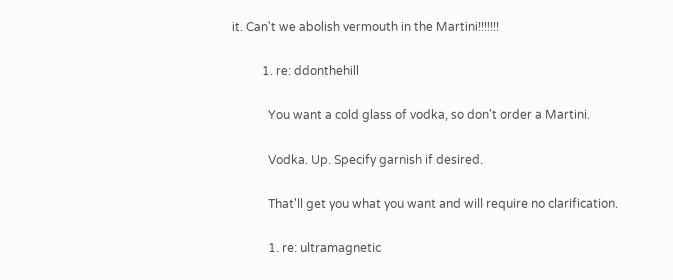it. Can't we abolish vermouth in the Martini!!!!!!!

          1. re: ddonthehill

            You want a cold glass of vodka, so don't order a Martini.

            Vodka. Up. Specify garnish if desired.

            That'll get you what you want and will require no clarification.

            1. re: ultramagnetic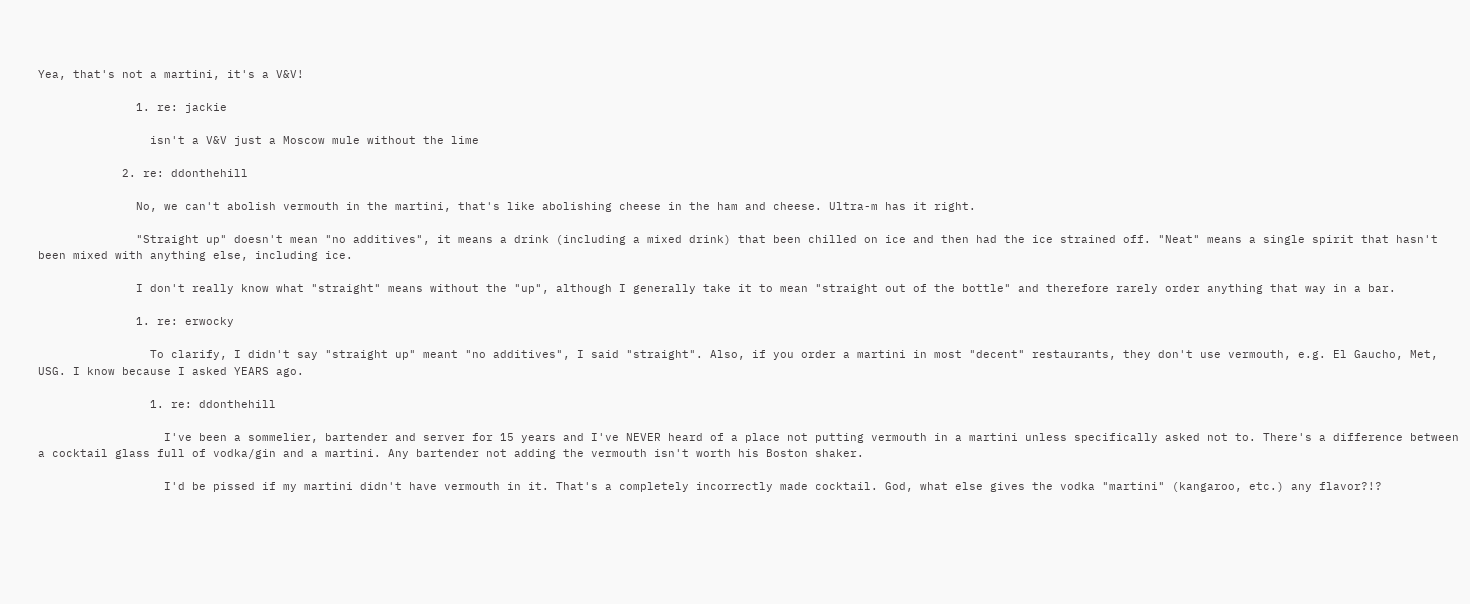Yea, that's not a martini, it's a V&V!

              1. re: jackie

                isn't a V&V just a Moscow mule without the lime

            2. re: ddonthehill

              No, we can't abolish vermouth in the martini, that's like abolishing cheese in the ham and cheese. Ultra-m has it right.

              "Straight up" doesn't mean "no additives", it means a drink (including a mixed drink) that been chilled on ice and then had the ice strained off. "Neat" means a single spirit that hasn't been mixed with anything else, including ice.

              I don't really know what "straight" means without the "up", although I generally take it to mean "straight out of the bottle" and therefore rarely order anything that way in a bar.

              1. re: erwocky

                To clarify, I didn't say "straight up" meant "no additives", I said "straight". Also, if you order a martini in most "decent" restaurants, they don't use vermouth, e.g. El Gaucho, Met, USG. I know because I asked YEARS ago.

                1. re: ddonthehill

                  I've been a sommelier, bartender and server for 15 years and I've NEVER heard of a place not putting vermouth in a martini unless specifically asked not to. There's a difference between a cocktail glass full of vodka/gin and a martini. Any bartender not adding the vermouth isn't worth his Boston shaker.

                  I'd be pissed if my martini didn't have vermouth in it. That's a completely incorrectly made cocktail. God, what else gives the vodka "martini" (kangaroo, etc.) any flavor?!?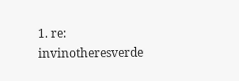1. re: invinotheresverde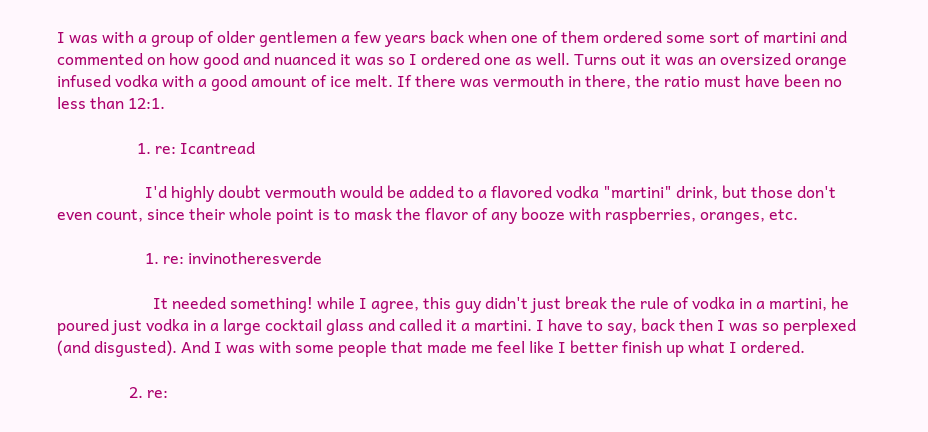I was with a group of older gentlemen a few years back when one of them ordered some sort of martini and commented on how good and nuanced it was so I ordered one as well. Turns out it was an oversized orange infused vodka with a good amount of ice melt. If there was vermouth in there, the ratio must have been no less than 12:1.

                    1. re: Icantread

                      I'd highly doubt vermouth would be added to a flavored vodka "martini" drink, but those don't even count, since their whole point is to mask the flavor of any booze with raspberries, oranges, etc.

                      1. re: invinotheresverde

                        It needed something! while I agree, this guy didn't just break the rule of vodka in a martini, he poured just vodka in a large cocktail glass and called it a martini. I have to say, back then I was so perplexed (and disgusted). And I was with some people that made me feel like I better finish up what I ordered.

                  2. re: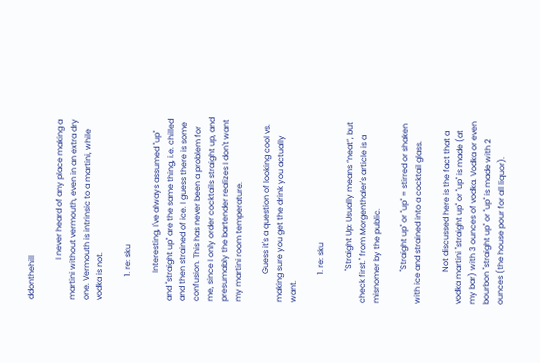ddonthehill

                    I never heard of any place making a martini without vermouth, even in an extra dry one. Vermouth is intrinsic to a martini, while vodka is not.

            1. re: sku

              Interesting, I've always assumed "up" and "straight up" are the same thing, i.e. chilled and then strained of ice. I guess there is some confusion. This has never been a problem for me, since I only order cocktails straight up, and presumably the bartender realizes I don't want my martini room temperature.

              Guess it's a question of looking cool vs. making sure you get the drink you actually want.

              1. re: sku

                "Straight Up: Usually means “neat”, but check first." from Morgenthaler's article is a misnomer by the public.

                "Straight up" or "up" = stirred or shaken with ice and strained into a cocktail glass.

                Not discussed here is the fact that a vodka martini "straight up" or "up" is made (at my bar) with 3 ounces of vodka. Vodka or even bourbon "straight up" or "up" is made with 2 ounces (the house pour for all liquor).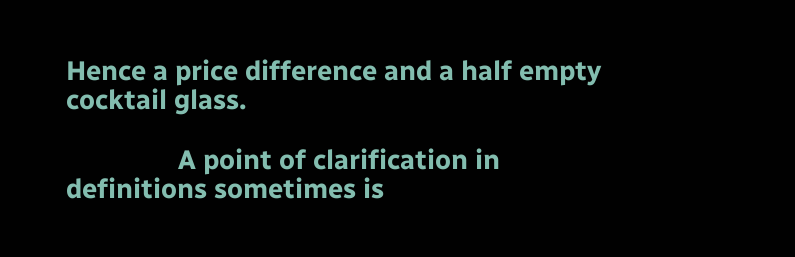Hence a price difference and a half empty cocktail glass.

                A point of clarification in definitions sometimes is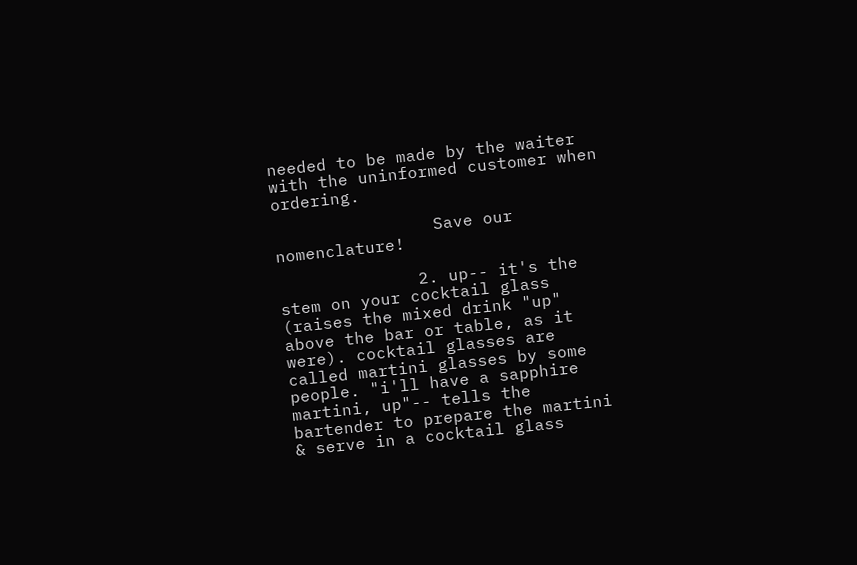needed to be made by the waiter with the uninformed customer when ordering.

                Save our nomenclature!

              2. up-- it's the stem on your cocktail glass (raises the mixed drink "up" above the bar or table, as it were). cocktail glasses are called martini glasses by some people. "i'll have a sapphire martini, up"-- tells the bartender to prepare the martini & serve in a cocktail glass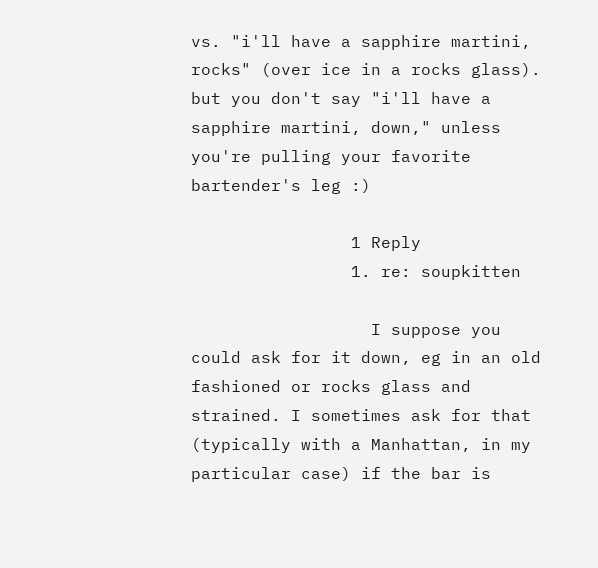vs. "i'll have a sapphire martini, rocks" (over ice in a rocks glass). but you don't say "i'll have a sapphire martini, down," unless you're pulling your favorite bartender's leg :)

                1 Reply
                1. re: soupkitten

                  I suppose you could ask for it down, eg in an old fashioned or rocks glass and strained. I sometimes ask for that (typically with a Manhattan, in my particular case) if the bar is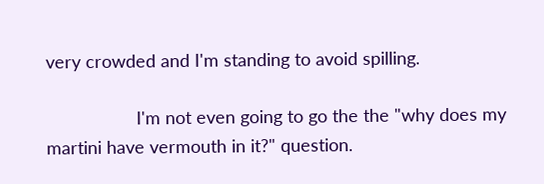very crowded and I'm standing to avoid spilling.

                  I'm not even going to go the the "why does my martini have vermouth in it?" question.